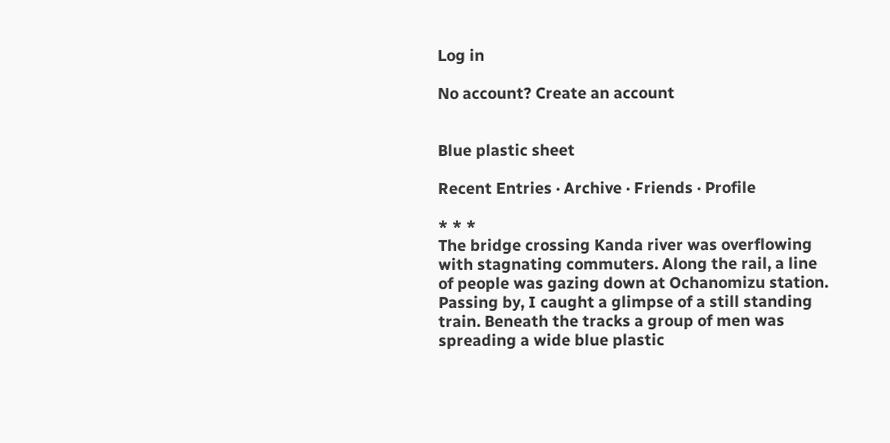Log in

No account? Create an account


Blue plastic sheet

Recent Entries · Archive · Friends · Profile

* * *
The bridge crossing Kanda river was overflowing with stagnating commuters. Along the rail, a line of people was gazing down at Ochanomizu station. Passing by, I caught a glimpse of a still standing train. Beneath the tracks a group of men was spreading a wide blue plastic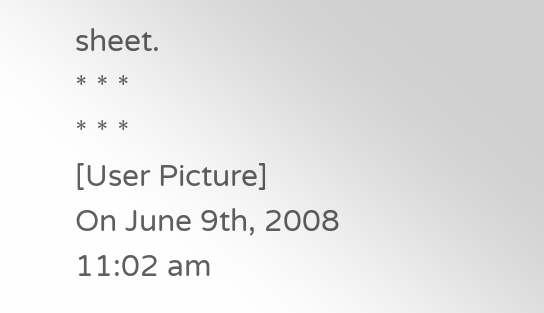sheet.
* * *
* * *
[User Picture]
On June 9th, 2008 11:02 am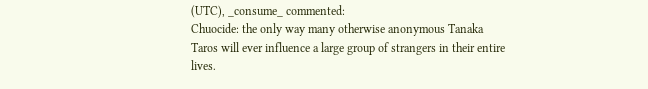(UTC), _consume_ commented:
Chuocide: the only way many otherwise anonymous Tanaka Taros will ever influence a large group of strangers in their entire lives.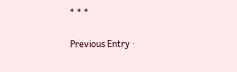* * *

Previous Entry ·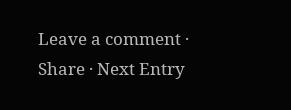Leave a comment · Share · Next Entry